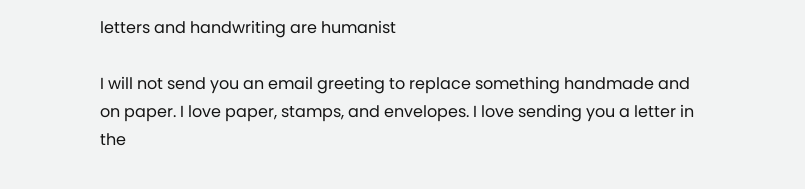letters and handwriting are humanist

I will not send you an email greeting to replace something handmade and on paper. I love paper, stamps, and envelopes. I love sending you a letter in the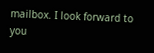mailbox. I look forward to you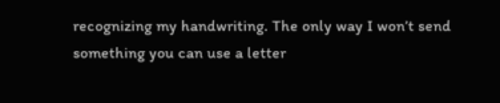recognizing my handwriting. The only way I won’t send something you can use a letter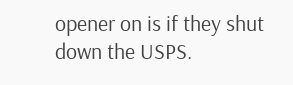opener on is if they shut down the USPS.